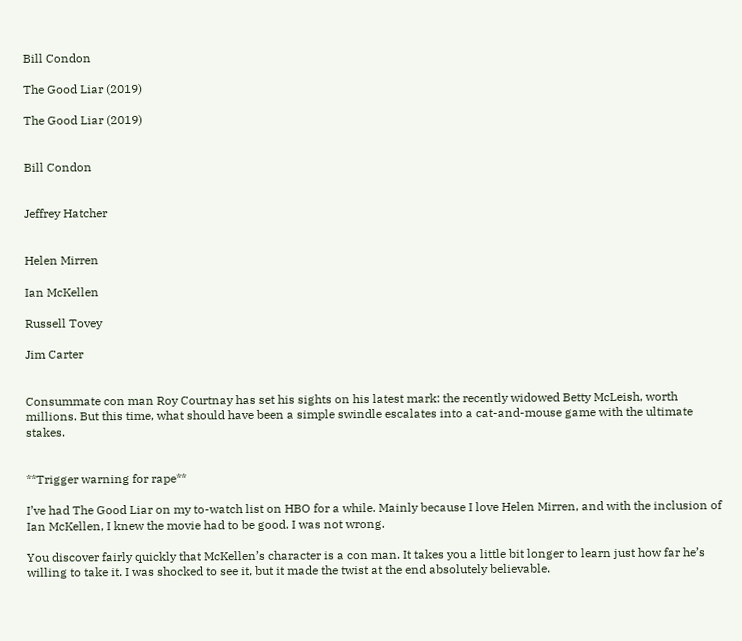Bill Condon

The Good Liar (2019)

The Good Liar (2019)


Bill Condon


Jeffrey Hatcher


Helen Mirren

Ian McKellen

Russell Tovey

Jim Carter


Consummate con man Roy Courtnay has set his sights on his latest mark: the recently widowed Betty McLeish, worth millions. But this time, what should have been a simple swindle escalates into a cat-and-mouse game with the ultimate stakes.


**Trigger warning for rape**

I’ve had The Good Liar on my to-watch list on HBO for a while. Mainly because I love Helen Mirren, and with the inclusion of Ian McKellen, I knew the movie had to be good. I was not wrong.

You discover fairly quickly that McKellen’s character is a con man. It takes you a little bit longer to learn just how far he’s willing to take it. I was shocked to see it, but it made the twist at the end absolutely believable.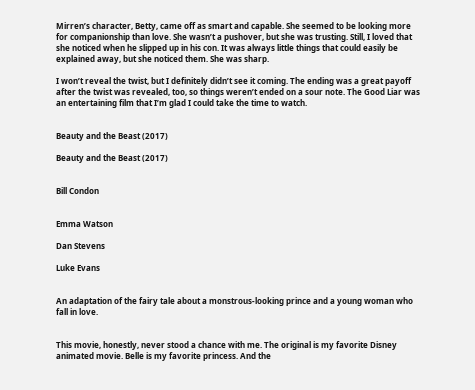Mirren’s character, Betty, came off as smart and capable. She seemed to be looking more for companionship than love. She wasn’t a pushover, but she was trusting. Still, I loved that she noticed when he slipped up in his con. It was always little things that could easily be explained away, but she noticed them. She was sharp.

I won’t reveal the twist, but I definitely didn’t see it coming. The ending was a great payoff after the twist was revealed, too, so things weren’t ended on a sour note. The Good Liar was an entertaining film that I’m glad I could take the time to watch.


Beauty and the Beast (2017)

Beauty and the Beast (2017)


Bill Condon


Emma Watson

Dan Stevens

Luke Evans


An adaptation of the fairy tale about a monstrous-looking prince and a young woman who fall in love.


This movie, honestly, never stood a chance with me. The original is my favorite Disney animated movie. Belle is my favorite princess. And the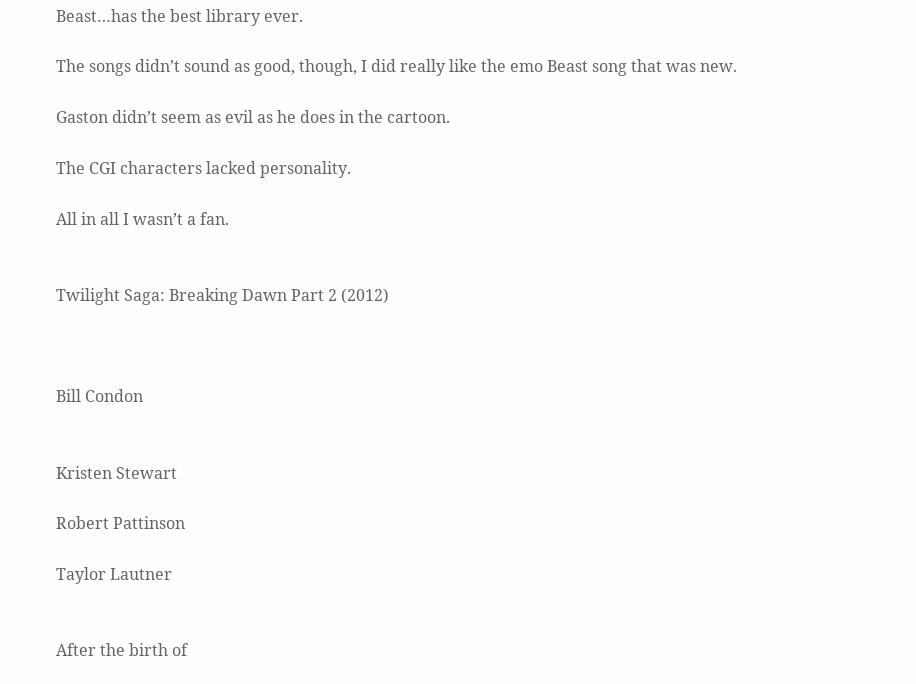Beast…has the best library ever.

The songs didn’t sound as good, though, I did really like the emo Beast song that was new.

Gaston didn’t seem as evil as he does in the cartoon.

The CGI characters lacked personality.

All in all I wasn’t a fan.


Twilight Saga: Breaking Dawn Part 2 (2012)



Bill Condon


Kristen Stewart

Robert Pattinson

Taylor Lautner


After the birth of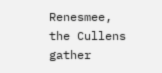Renesmee, the Cullens gather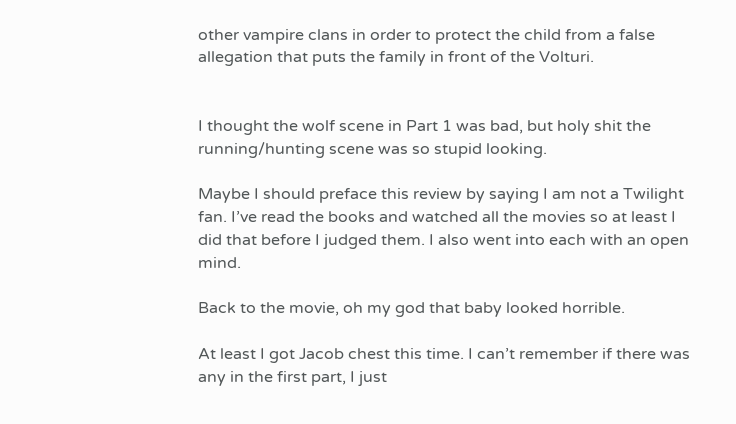other vampire clans in order to protect the child from a false allegation that puts the family in front of the Volturi.


I thought the wolf scene in Part 1 was bad, but holy shit the running/hunting scene was so stupid looking.

Maybe I should preface this review by saying I am not a Twilight fan. I’ve read the books and watched all the movies so at least I did that before I judged them. I also went into each with an open mind.

Back to the movie, oh my god that baby looked horrible.

At least I got Jacob chest this time. I can’t remember if there was any in the first part, I just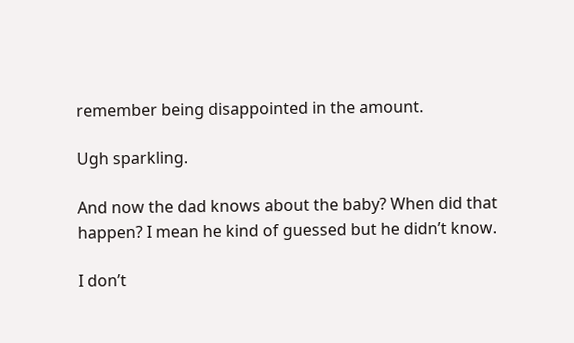remember being disappointed in the amount.

Ugh sparkling.

And now the dad knows about the baby? When did that happen? I mean he kind of guessed but he didn’t know.

I don’t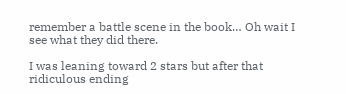remember a battle scene in the book… Oh wait I see what they did there.

I was leaning toward 2 stars but after that ridiculous ending